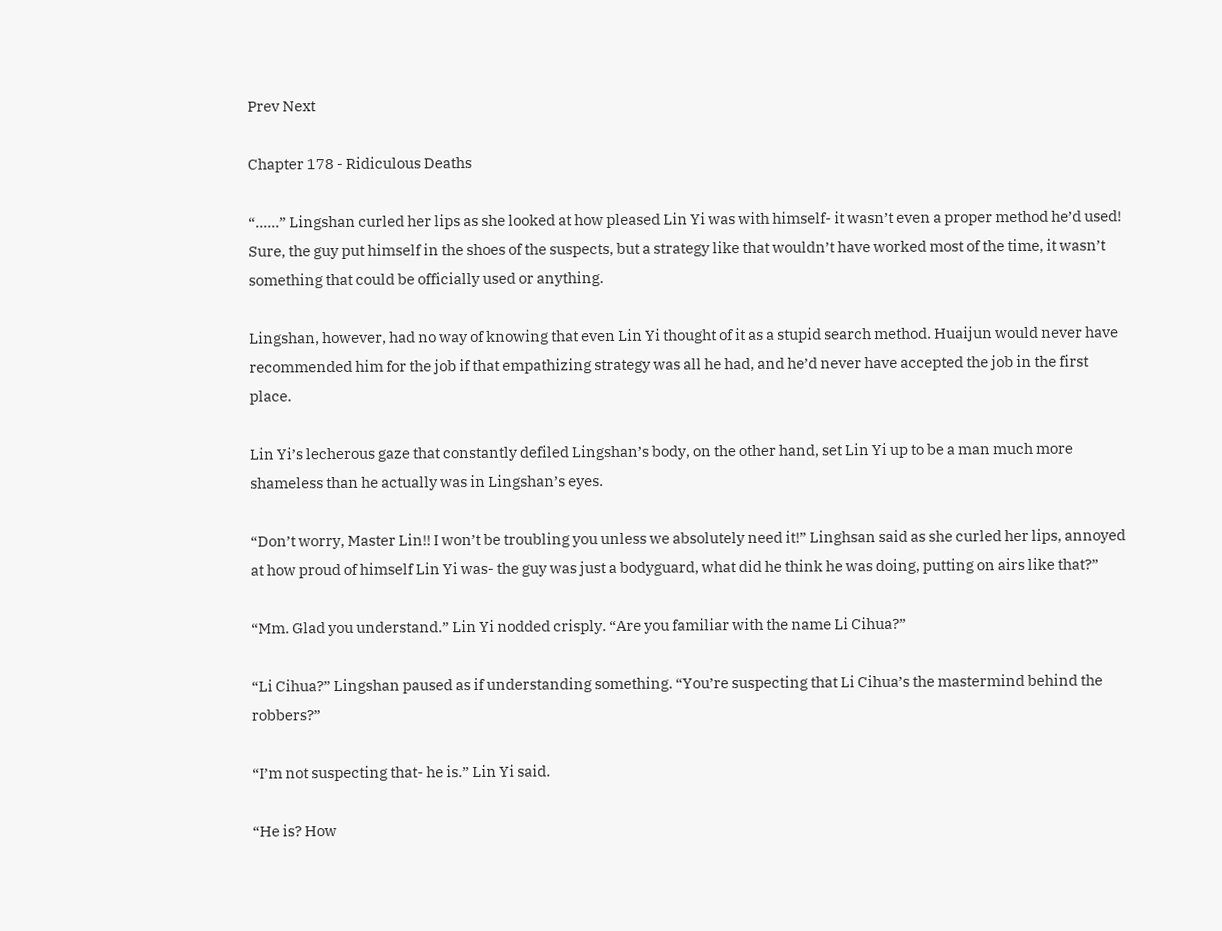Prev Next

Chapter 178 - Ridiculous Deaths

“......” Lingshan curled her lips as she looked at how pleased Lin Yi was with himself- it wasn’t even a proper method he’d used! Sure, the guy put himself in the shoes of the suspects, but a strategy like that wouldn’t have worked most of the time, it wasn’t something that could be officially used or anything.

Lingshan, however, had no way of knowing that even Lin Yi thought of it as a stupid search method. Huaijun would never have recommended him for the job if that empathizing strategy was all he had, and he’d never have accepted the job in the first place.

Lin Yi’s lecherous gaze that constantly defiled Lingshan’s body, on the other hand, set Lin Yi up to be a man much more shameless than he actually was in Lingshan’s eyes.

“Don’t worry, Master Lin!! I won’t be troubling you unless we absolutely need it!” Linghsan said as she curled her lips, annoyed at how proud of himself Lin Yi was- the guy was just a bodyguard, what did he think he was doing, putting on airs like that?”

“Mm. Glad you understand.” Lin Yi nodded crisply. “Are you familiar with the name Li Cihua?”

“Li Cihua?” Lingshan paused as if understanding something. “You’re suspecting that Li Cihua’s the mastermind behind the robbers?”

“I’m not suspecting that- he is.” Lin Yi said.

“He is? How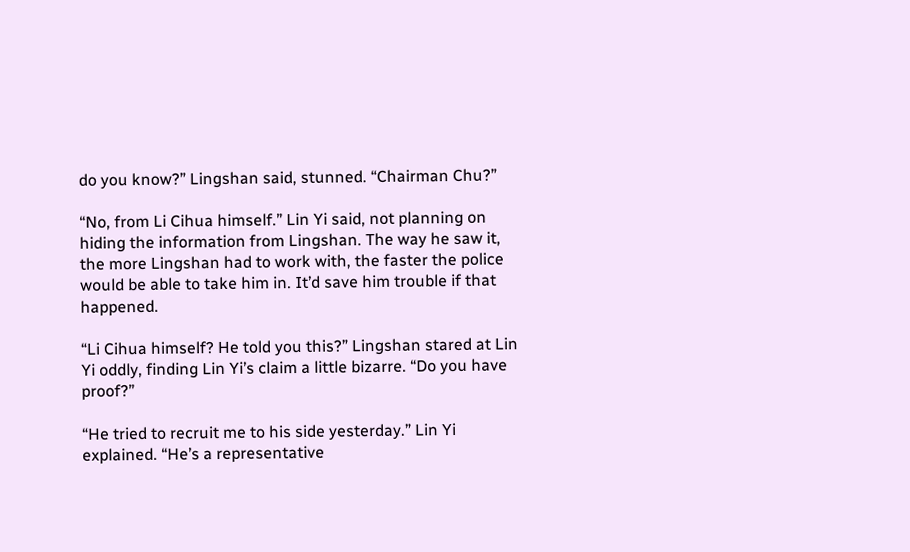do you know?” Lingshan said, stunned. “Chairman Chu?”

“No, from Li Cihua himself.” Lin Yi said, not planning on hiding the information from Lingshan. The way he saw it, the more Lingshan had to work with, the faster the police would be able to take him in. It’d save him trouble if that happened.

“Li Cihua himself? He told you this?” Lingshan stared at Lin Yi oddly, finding Lin Yi’s claim a little bizarre. “Do you have proof?”

“He tried to recruit me to his side yesterday.” Lin Yi explained. “He’s a representative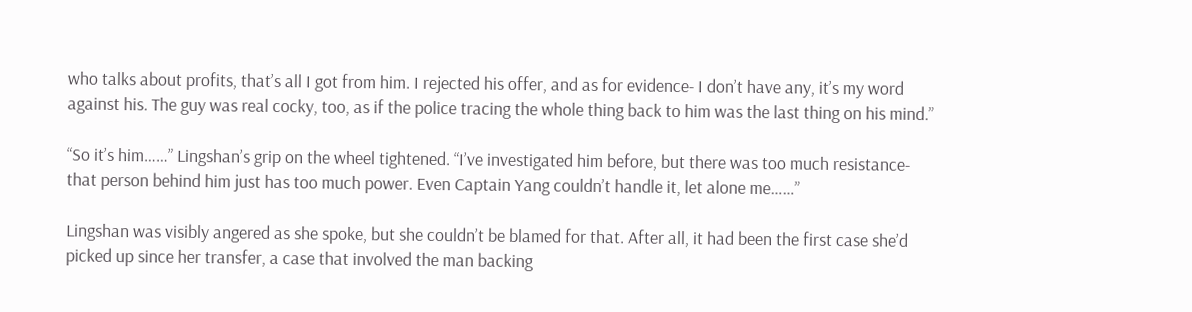who talks about profits, that’s all I got from him. I rejected his offer, and as for evidence- I don’t have any, it’s my word against his. The guy was real cocky, too, as if the police tracing the whole thing back to him was the last thing on his mind.”

“So it’s him……” Lingshan’s grip on the wheel tightened. “I’ve investigated him before, but there was too much resistance- that person behind him just has too much power. Even Captain Yang couldn’t handle it, let alone me……”

Lingshan was visibly angered as she spoke, but she couldn’t be blamed for that. After all, it had been the first case she’d picked up since her transfer, a case that involved the man backing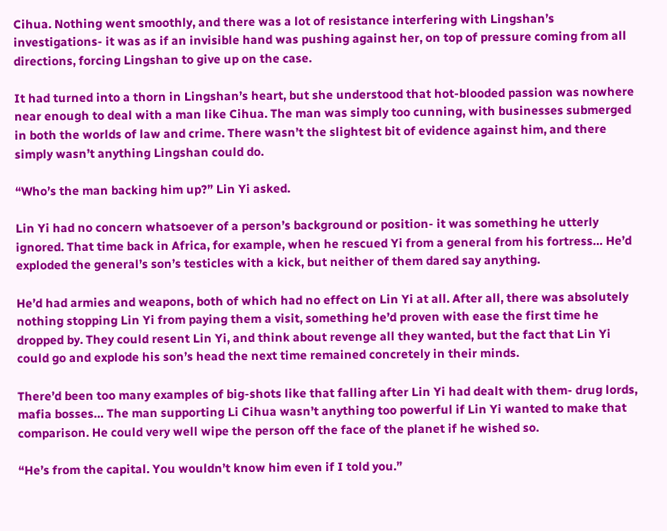Cihua. Nothing went smoothly, and there was a lot of resistance interfering with Lingshan’s investigations- it was as if an invisible hand was pushing against her, on top of pressure coming from all directions, forcing Lingshan to give up on the case.

It had turned into a thorn in Lingshan’s heart, but she understood that hot-blooded passion was nowhere near enough to deal with a man like Cihua. The man was simply too cunning, with businesses submerged in both the worlds of law and crime. There wasn’t the slightest bit of evidence against him, and there simply wasn’t anything Lingshan could do.

“Who’s the man backing him up?” Lin Yi asked.

Lin Yi had no concern whatsoever of a person’s background or position- it was something he utterly ignored. That time back in Africa, for example, when he rescued Yi from a general from his fortress… He’d exploded the general’s son’s testicles with a kick, but neither of them dared say anything.

He’d had armies and weapons, both of which had no effect on Lin Yi at all. After all, there was absolutely nothing stopping Lin Yi from paying them a visit, something he’d proven with ease the first time he dropped by. They could resent Lin Yi, and think about revenge all they wanted, but the fact that Lin Yi could go and explode his son’s head the next time remained concretely in their minds.

There’d been too many examples of big-shots like that falling after Lin Yi had dealt with them- drug lords, mafia bosses… The man supporting Li Cihua wasn’t anything too powerful if Lin Yi wanted to make that comparison. He could very well wipe the person off the face of the planet if he wished so.

“He’s from the capital. You wouldn’t know him even if I told you.”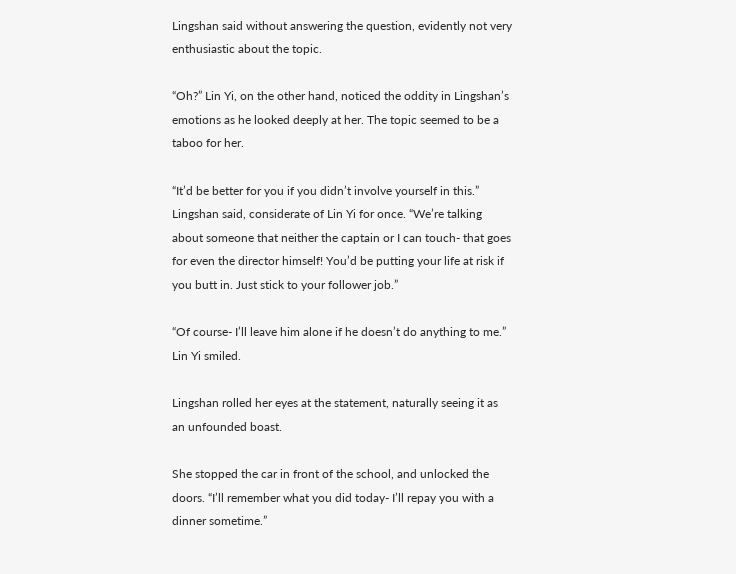Lingshan said without answering the question, evidently not very enthusiastic about the topic.

“Oh?” Lin Yi, on the other hand, noticed the oddity in Lingshan’s emotions as he looked deeply at her. The topic seemed to be a taboo for her.

“It’d be better for you if you didn’t involve yourself in this.” Lingshan said, considerate of Lin Yi for once. “We’re talking about someone that neither the captain or I can touch- that goes for even the director himself! You’d be putting your life at risk if you butt in. Just stick to your follower job.”

“Of course- I’ll leave him alone if he doesn’t do anything to me.” Lin Yi smiled.

Lingshan rolled her eyes at the statement, naturally seeing it as an unfounded boast.

She stopped the car in front of the school, and unlocked the doors. “I’ll remember what you did today- I’ll repay you with a dinner sometime.”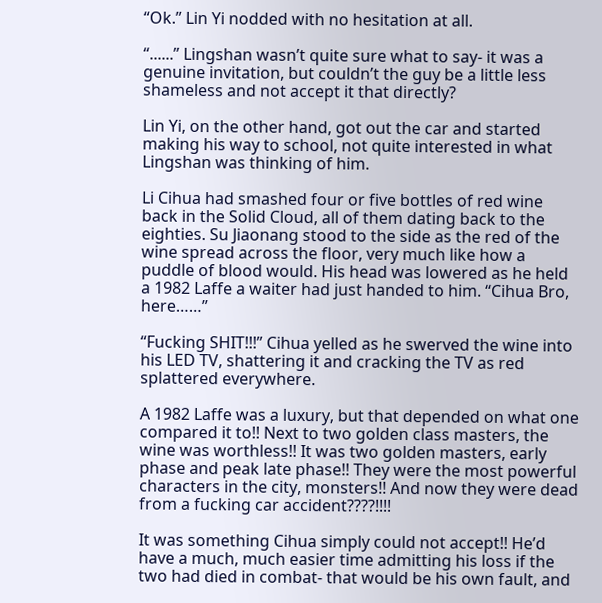“Ok.” Lin Yi nodded with no hesitation at all.

“......” Lingshan wasn’t quite sure what to say- it was a genuine invitation, but couldn’t the guy be a little less shameless and not accept it that directly?

Lin Yi, on the other hand, got out the car and started making his way to school, not quite interested in what Lingshan was thinking of him.

Li Cihua had smashed four or five bottles of red wine back in the Solid Cloud, all of them dating back to the eighties. Su Jiaonang stood to the side as the red of the wine spread across the floor, very much like how a puddle of blood would. His head was lowered as he held a 1982 Laffe a waiter had just handed to him. “Cihua Bro, here……”

“Fucking SHIT!!!” Cihua yelled as he swerved the wine into his LED TV, shattering it and cracking the TV as red splattered everywhere.

A 1982 Laffe was a luxury, but that depended on what one compared it to!! Next to two golden class masters, the wine was worthless!! It was two golden masters, early phase and peak late phase!! They were the most powerful characters in the city, monsters!! And now they were dead from a fucking car accident????!!!!

It was something Cihua simply could not accept!! He’d have a much, much easier time admitting his loss if the two had died in combat- that would be his own fault, and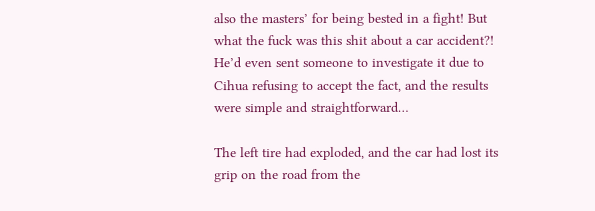also the masters’ for being bested in a fight! But what the fuck was this shit about a car accident?! He’d even sent someone to investigate it due to Cihua refusing to accept the fact, and the results were simple and straightforward…

The left tire had exploded, and the car had lost its grip on the road from the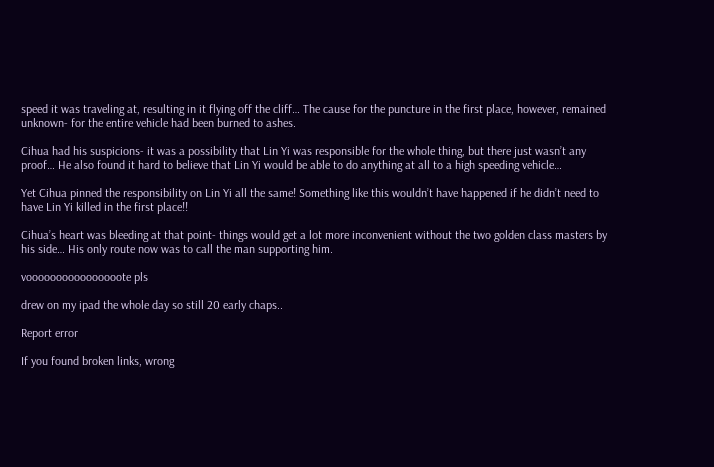speed it was traveling at, resulting in it flying off the cliff… The cause for the puncture in the first place, however, remained unknown- for the entire vehicle had been burned to ashes.

Cihua had his suspicions- it was a possibility that Lin Yi was responsible for the whole thing, but there just wasn’t any proof… He also found it hard to believe that Lin Yi would be able to do anything at all to a high speeding vehicle…

Yet Cihua pinned the responsibility on Lin Yi all the same! Something like this wouldn’t have happened if he didn’t need to have Lin Yi killed in the first place!!

Cihua’s heart was bleeding at that point- things would get a lot more inconvenient without the two golden class masters by his side… His only route now was to call the man supporting him.

voooooooooooooooote pls

drew on my ipad the whole day so still 20 early chaps..

Report error

If you found broken links, wrong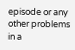episode or any other problems in a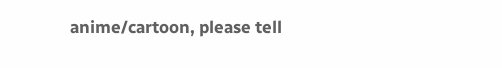anime/cartoon, please tell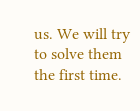us. We will try to solve them the first time.